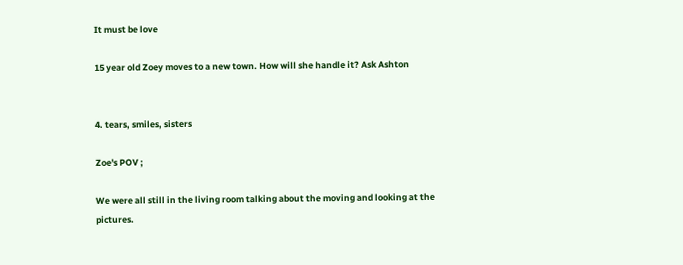It must be love

15 year old Zoey moves to a new town. How will she handle it? Ask Ashton


4. tears, smiles, sisters

Zoe's POV ;

We were all still in the living room talking about the moving and looking at the pictures.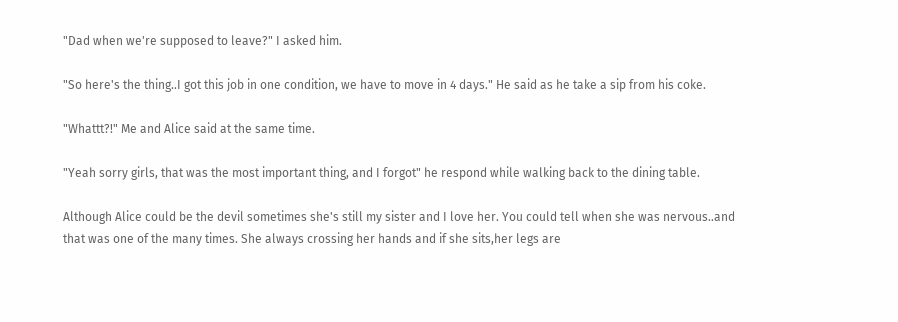"Dad when we're supposed to leave?" I asked him.

"So here's the thing..I got this job in one condition, we have to move in 4 days." He said as he take a sip from his coke.

"Whattt?!" Me and Alice said at the same time.

"Yeah sorry girls, that was the most important thing, and I forgot" he respond while walking back to the dining table.

Although Alice could be the devil sometimes she's still my sister and I love her. You could tell when she was nervous..and that was one of the many times. She always crossing her hands and if she sits,her legs are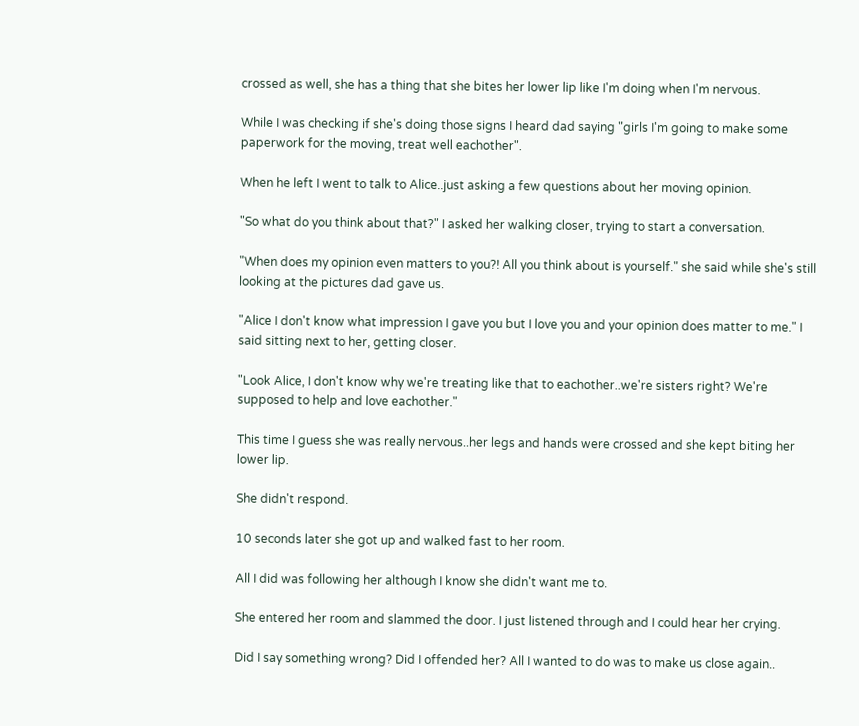crossed as well, she has a thing that she bites her lower lip like I'm doing when I'm nervous.

While I was checking if she's doing those signs I heard dad saying "girls I'm going to make some paperwork for the moving, treat well eachother".

When he left I went to talk to Alice..just asking a few questions about her moving opinion.

"So what do you think about that?" I asked her walking closer, trying to start a conversation.

"When does my opinion even matters to you?! All you think about is yourself." she said while she's still looking at the pictures dad gave us.

"Alice I don't know what impression I gave you but I love you and your opinion does matter to me." I said sitting next to her, getting closer.

"Look Alice, I don't know why we're treating like that to eachother..we're sisters right? We're supposed to help and love eachother."

This time I guess she was really nervous..her legs and hands were crossed and she kept biting her lower lip.

She didn't respond.

10 seconds later she got up and walked fast to her room.

All I did was following her although I know she didn't want me to.

She entered her room and slammed the door. I just listened through and I could hear her crying.

Did I say something wrong? Did I offended her? All I wanted to do was to make us close again..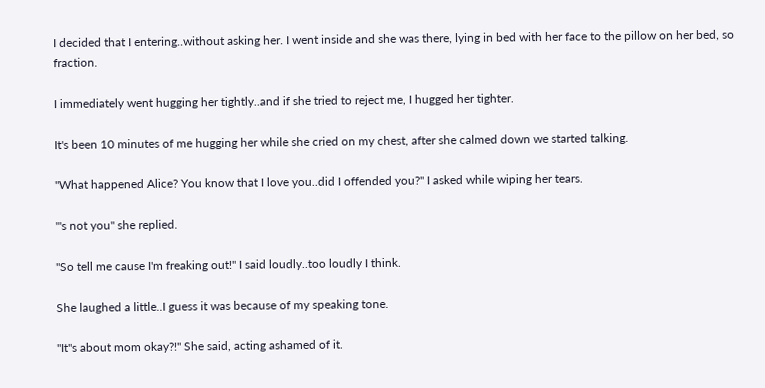I decided that I entering..without asking her. I went inside and she was there, lying in bed with her face to the pillow on her bed, so fraction.

I immediately went hugging her tightly..and if she tried to reject me, I hugged her tighter.

It's been 10 minutes of me hugging her while she cried on my chest, after she calmed down we started talking.

"What happened Alice? You know that I love you..did I offended you?" I asked while wiping her tears.

"'s not you" she replied.

"So tell me cause I'm freaking out!" I said loudly..too loudly I think.

She laughed a little..I guess it was because of my speaking tone.

"It''s about mom okay?!" She said, acting ashamed of it.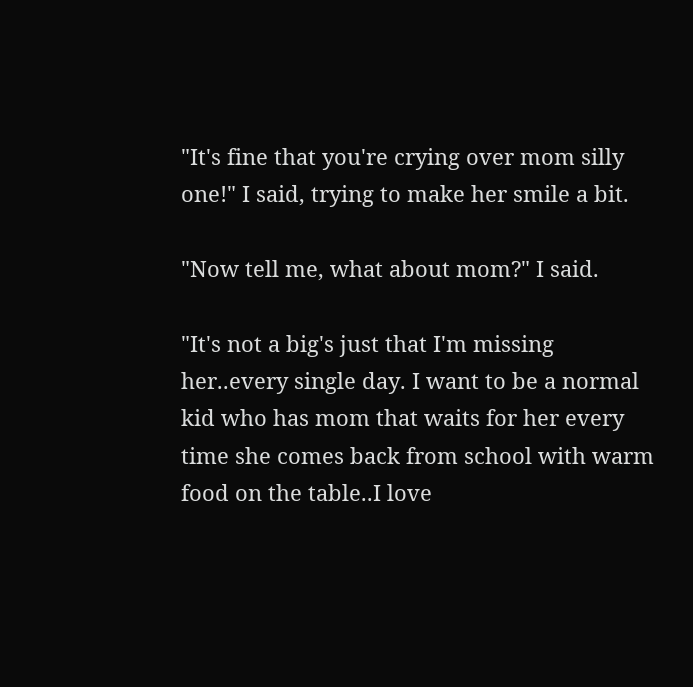"It's fine that you're crying over mom silly one!" I said, trying to make her smile a bit.

"Now tell me, what about mom?" I said.

"It's not a big's just that I'm missing her..every single day. I want to be a normal kid who has mom that waits for her every time she comes back from school with warm food on the table..I love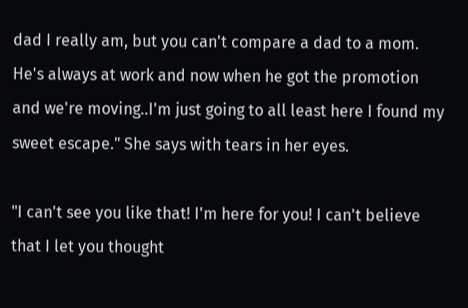dad I really am, but you can't compare a dad to a mom. He's always at work and now when he got the promotion and we're moving..I'm just going to all least here I found my sweet escape." She says with tears in her eyes.

"I can't see you like that! I'm here for you! I can't believe that I let you thought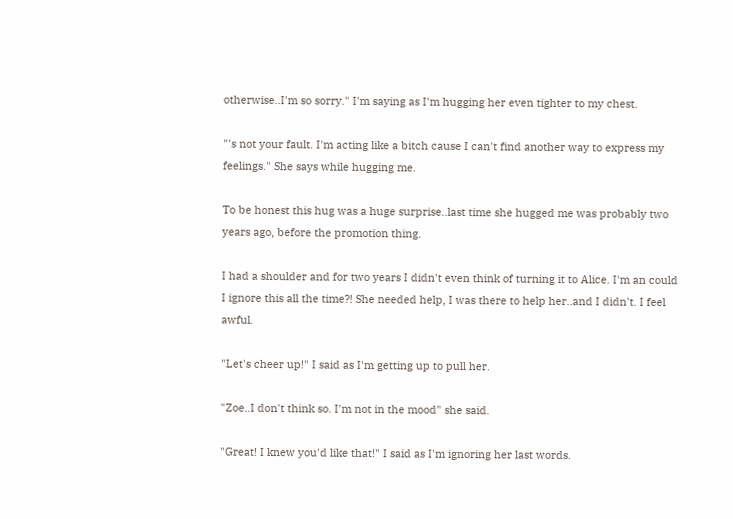otherwise..I'm so sorry." I'm saying as I'm hugging her even tighter to my chest.

"'s not your fault. I'm acting like a bitch cause I can't find another way to express my feelings." She says while hugging me.

To be honest this hug was a huge surprise..last time she hugged me was probably two years ago, before the promotion thing.

I had a shoulder and for two years I didn't even think of turning it to Alice. I'm an could I ignore this all the time?! She needed help, I was there to help her..and I didn't. I feel awful.

"Let's cheer up!" I said as I'm getting up to pull her.

"Zoe..I don't think so. I'm not in the mood" she said.

"Great! I knew you'd like that!" I said as I'm ignoring her last words.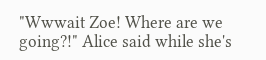"Wwwait Zoe! Where are we going?!" Alice said while she's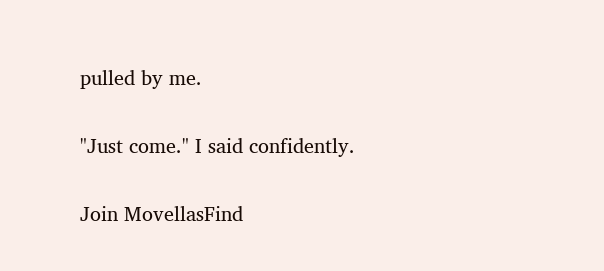pulled by me.

"Just come." I said confidently.

Join MovellasFind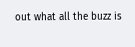out what all the buzz is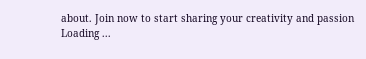about. Join now to start sharing your creativity and passion
Loading ...